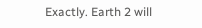Exactly. Earth 2 will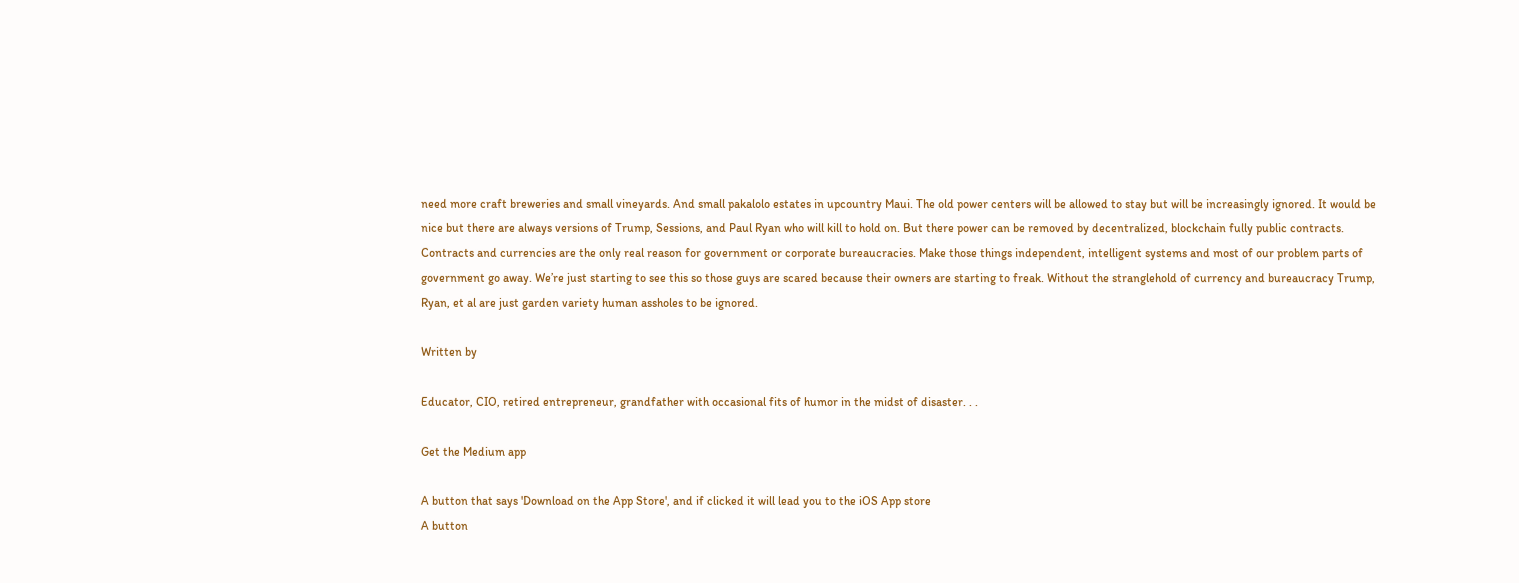need more craft breweries and small vineyards. And small pakalolo estates in upcountry Maui. The old power centers will be allowed to stay but will be increasingly ignored. It would be nice but there are always versions of Trump, Sessions, and Paul Ryan who will kill to hold on. But there power can be removed by decentralized, blockchain fully public contracts. Contracts and currencies are the only real reason for government or corporate bureaucracies. Make those things independent, intelligent systems and most of our problem parts of government go away. We’re just starting to see this so those guys are scared because their owners are starting to freak. Without the stranglehold of currency and bureaucracy Trump, Ryan, et al are just garden variety human assholes to be ignored.

Written by

Educator, CIO, retired entrepreneur, grandfather with occasional fits of humor in the midst of disaster. . .

Get the Medium app

A button that says 'Download on the App Store', and if clicked it will lead you to the iOS App store
A button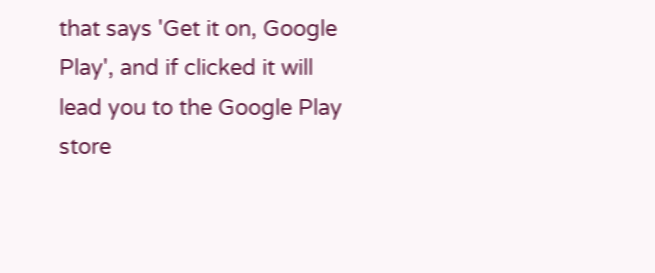that says 'Get it on, Google Play', and if clicked it will lead you to the Google Play store